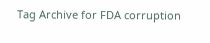Tag Archive for FDA corruption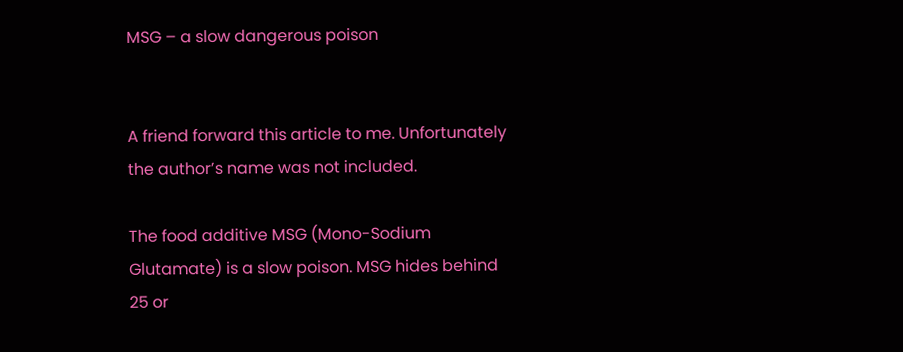MSG – a slow dangerous poison


A friend forward this article to me. Unfortunately the author’s name was not included.

The food additive MSG (Mono-Sodium Glutamate) is a slow poison. MSG hides behind 25 or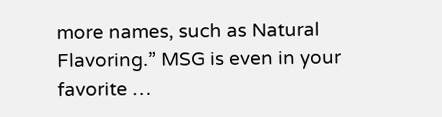more names, such as Natural Flavoring.” MSG is even in your favorite …